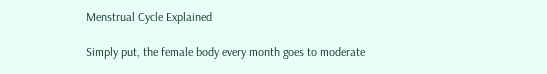Menstrual Cycle Explained

Simply put, the female body every month goes to moderate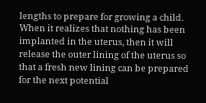lengths to prepare for growing a child. When it realizes that nothing has been implanted in the uterus, then it will release the outer lining of the uterus so that a fresh new lining can be prepared for the next potential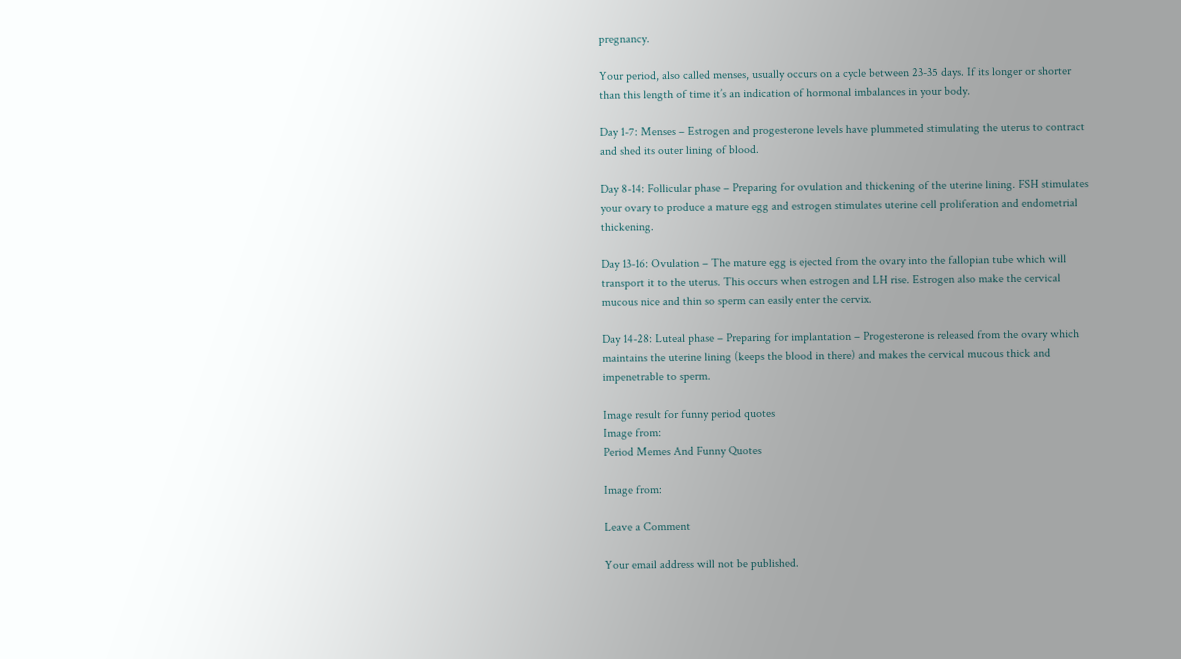pregnancy.

Your period, also called menses, usually occurs on a cycle between 23-35 days. If its longer or shorter than this length of time it’s an indication of hormonal imbalances in your body.

Day 1-7: Menses – Estrogen and progesterone levels have plummeted stimulating the uterus to contract and shed its outer lining of blood.

Day 8-14: Follicular phase – Preparing for ovulation and thickening of the uterine lining. FSH stimulates your ovary to produce a mature egg and estrogen stimulates uterine cell proliferation and endometrial thickening.

Day 13-16: Ovulation – The mature egg is ejected from the ovary into the fallopian tube which will transport it to the uterus. This occurs when estrogen and LH rise. Estrogen also make the cervical mucous nice and thin so sperm can easily enter the cervix.

Day 14-28: Luteal phase – Preparing for implantation – Progesterone is released from the ovary which maintains the uterine lining (keeps the blood in there) and makes the cervical mucous thick and impenetrable to sperm.

Image result for funny period quotes
Image from:
Period Memes And Funny Quotes

Image from:

Leave a Comment

Your email address will not be published.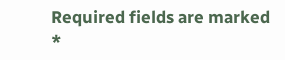Required fields are marked *